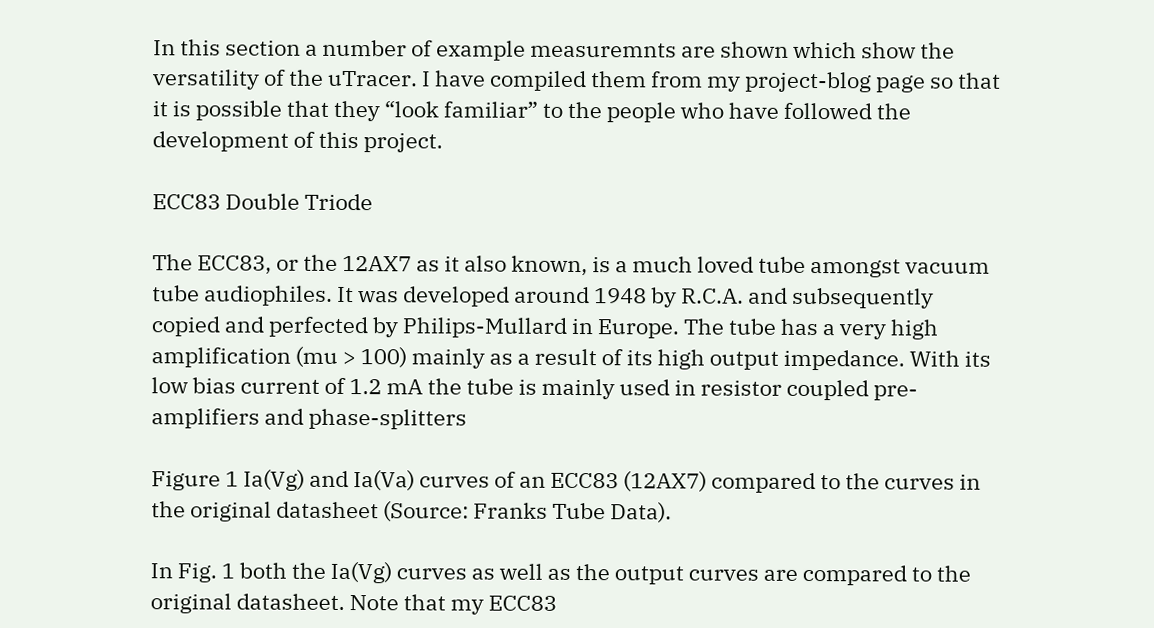In this section a number of example measuremnts are shown which show the versatility of the uTracer. I have compiled them from my project-blog page so that it is possible that they “look familiar” to the people who have followed the development of this project.

ECC83 Double Triode

The ECC83, or the 12AX7 as it also known, is a much loved tube amongst vacuum tube audiophiles. It was developed around 1948 by R.C.A. and subsequently copied and perfected by Philips-Mullard in Europe. The tube has a very high amplification (mu > 100) mainly as a result of its high output impedance. With its low bias current of 1.2 mA the tube is mainly used in resistor coupled pre-amplifiers and phase-splitters

Figure 1 Ia(Vg) and Ia(Va) curves of an ECC83 (12AX7) compared to the curves in the original datasheet (Source: Franks Tube Data).

In Fig. 1 both the Ia(Vg) curves as well as the output curves are compared to the original datasheet. Note that my ECC83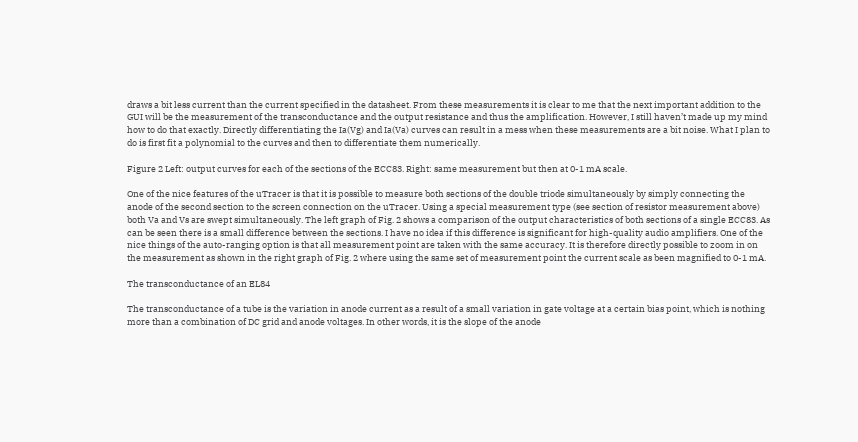draws a bit less current than the current specified in the datasheet. From these measurements it is clear to me that the next important addition to the GUI will be the measurement of the transconductance and the output resistance and thus the amplification. However, I still haven’t made up my mind how to do that exactly. Directly differentiating the Ia(Vg) and Ia(Va) curves can result in a mess when these measurements are a bit noise. What I plan to do is first fit a polynomial to the curves and then to differentiate them numerically.

Figure 2 Left: output curves for each of the sections of the ECC83. Right: same measurement but then at 0-1 mA scale.

One of the nice features of the uTracer is that it is possible to measure both sections of the double triode simultaneously by simply connecting the anode of the second section to the screen connection on the uTracer. Using a special measurement type (see section of resistor measurement above) both Va and Vs are swept simultaneously. The left graph of Fig. 2 shows a comparison of the output characteristics of both sections of a single ECC83. As can be seen there is a small difference between the sections. I have no idea if this difference is significant for high-quality audio amplifiers. One of the nice things of the auto-ranging option is that all measurement point are taken with the same accuracy. It is therefore directly possible to zoom in on the measurement as shown in the right graph of Fig. 2 where using the same set of measurement point the current scale as been magnified to 0-1 mA.

The transconductance of an EL84

The transconductance of a tube is the variation in anode current as a result of a small variation in gate voltage at a certain bias point, which is nothing more than a combination of DC grid and anode voltages. In other words, it is the slope of the anode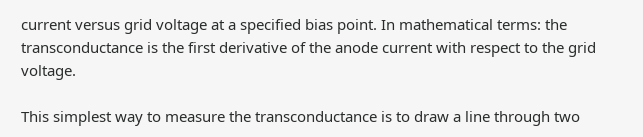current versus grid voltage at a specified bias point. In mathematical terms: the transconductance is the first derivative of the anode current with respect to the grid voltage.

This simplest way to measure the transconductance is to draw a line through two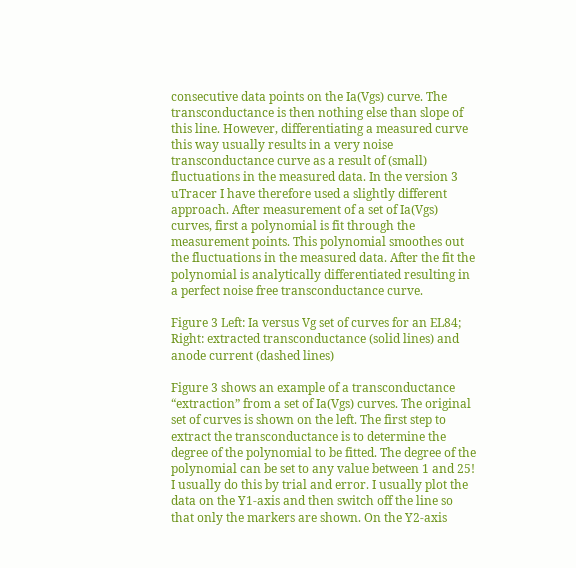consecutive data points on the Ia(Vgs) curve. The transconductance is then nothing else than slope of this line. However, differentiating a measured curve this way usually results in a very noise transconductance curve as a result of (small) fluctuations in the measured data. In the version 3 uTracer I have therefore used a slightly different approach. After measurement of a set of Ia(Vgs) curves, first a polynomial is fit through the measurement points. This polynomial smoothes out the fluctuations in the measured data. After the fit the polynomial is analytically differentiated resulting in a perfect noise free transconductance curve.

Figure 3 Left: Ia versus Vg set of curves for an EL84; Right: extracted transconductance (solid lines) and anode current (dashed lines)

Figure 3 shows an example of a transconductance “extraction” from a set of Ia(Vgs) curves. The original set of curves is shown on the left. The first step to extract the transconductance is to determine the degree of the polynomial to be fitted. The degree of the polynomial can be set to any value between 1 and 25! I usually do this by trial and error. I usually plot the data on the Y1-axis and then switch off the line so that only the markers are shown. On the Y2-axis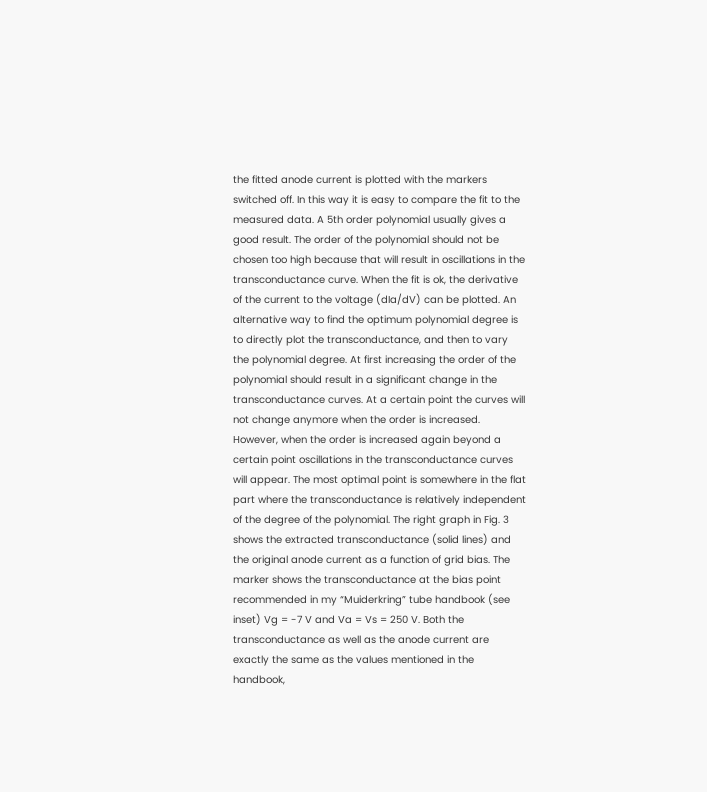the fitted anode current is plotted with the markers switched off. In this way it is easy to compare the fit to the measured data. A 5th order polynomial usually gives a good result. The order of the polynomial should not be chosen too high because that will result in oscillations in the transconductance curve. When the fit is ok, the derivative of the current to the voltage (dIa/dV) can be plotted. An alternative way to find the optimum polynomial degree is to directly plot the transconductance, and then to vary the polynomial degree. At first increasing the order of the polynomial should result in a significant change in the transconductance curves. At a certain point the curves will not change anymore when the order is increased. However, when the order is increased again beyond a certain point oscillations in the transconductance curves will appear. The most optimal point is somewhere in the flat part where the transconductance is relatively independent of the degree of the polynomial. The right graph in Fig. 3 shows the extracted transconductance (solid lines) and the original anode current as a function of grid bias. The marker shows the transconductance at the bias point recommended in my “Muiderkring” tube handbook (see inset) Vg = -7 V and Va = Vs = 250 V. Both the transconductance as well as the anode current are exactly the same as the values mentioned in the handbook,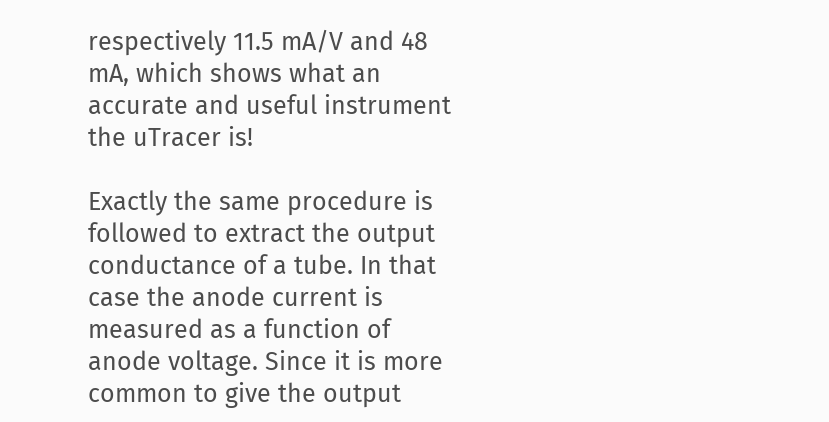respectively 11.5 mA/V and 48 mA, which shows what an accurate and useful instrument the uTracer is!

Exactly the same procedure is followed to extract the output conductance of a tube. In that case the anode current is measured as a function of anode voltage. Since it is more common to give the output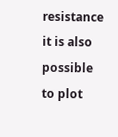resistance it is also possible to plot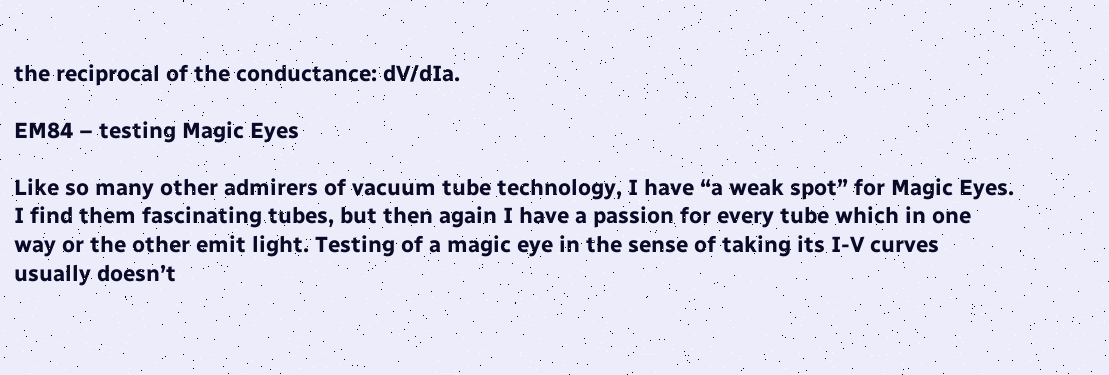the reciprocal of the conductance: dV/dIa.

EM84 – testing Magic Eyes

Like so many other admirers of vacuum tube technology, I have “a weak spot” for Magic Eyes. I find them fascinating tubes, but then again I have a passion for every tube which in one way or the other emit light. Testing of a magic eye in the sense of taking its I-V curves usually doesn’t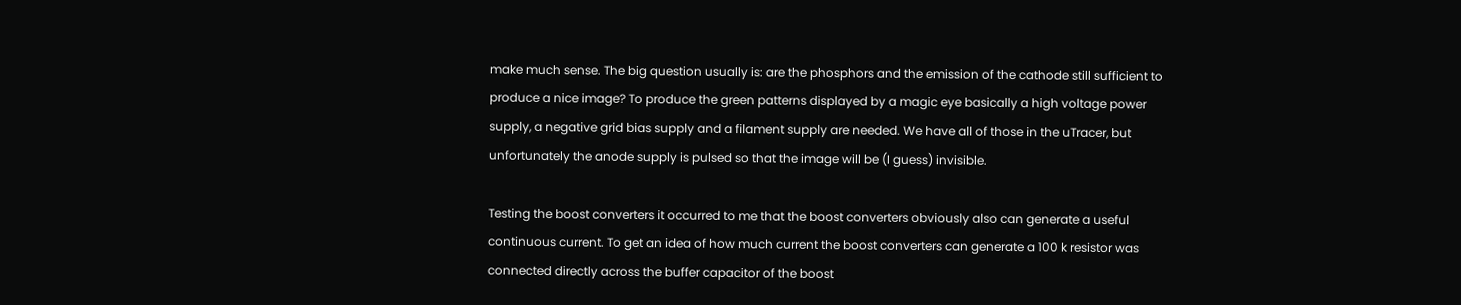make much sense. The big question usually is: are the phosphors and the emission of the cathode still sufficient to produce a nice image? To produce the green patterns displayed by a magic eye basically a high voltage power supply, a negative grid bias supply and a filament supply are needed. We have all of those in the uTracer, but unfortunately the anode supply is pulsed so that the image will be (I guess) invisible.

Testing the boost converters it occurred to me that the boost converters obviously also can generate a useful continuous current. To get an idea of how much current the boost converters can generate a 100 k resistor was connected directly across the buffer capacitor of the boost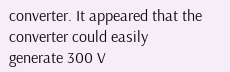converter. It appeared that the converter could easily generate 300 V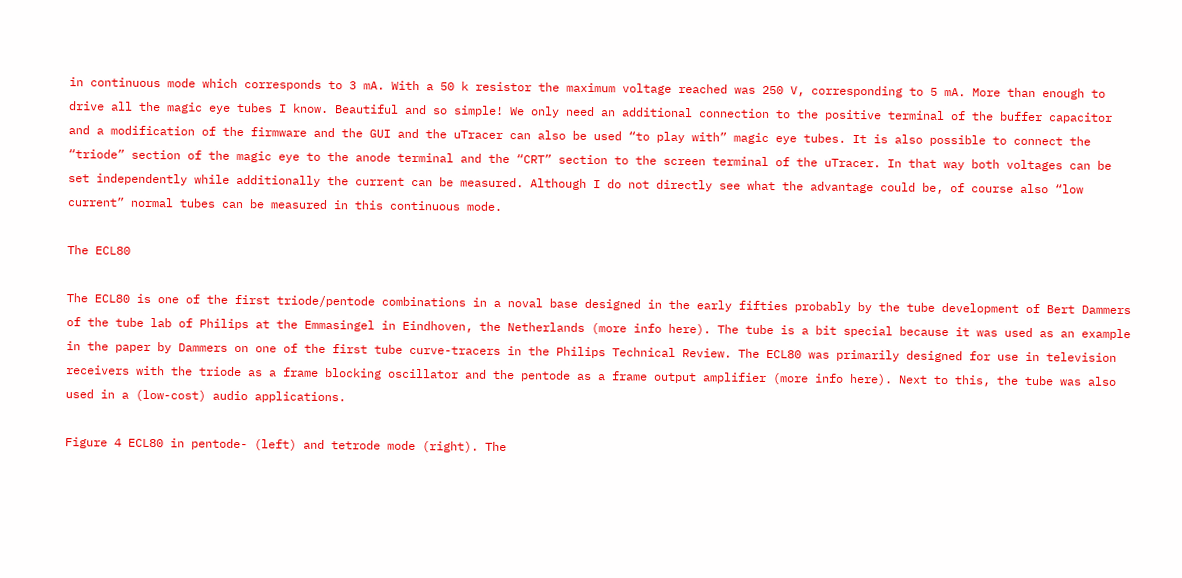in continuous mode which corresponds to 3 mA. With a 50 k resistor the maximum voltage reached was 250 V, corresponding to 5 mA. More than enough to drive all the magic eye tubes I know. Beautiful and so simple! We only need an additional connection to the positive terminal of the buffer capacitor and a modification of the firmware and the GUI and the uTracer can also be used “to play with” magic eye tubes. It is also possible to connect the “triode” section of the magic eye to the anode terminal and the “CRT” section to the screen terminal of the uTracer. In that way both voltages can be set independently while additionally the current can be measured. Although I do not directly see what the advantage could be, of course also “low current” normal tubes can be measured in this continuous mode.

The ECL80

The ECL80 is one of the first triode/pentode combinations in a noval base designed in the early fifties probably by the tube development of Bert Dammers of the tube lab of Philips at the Emmasingel in Eindhoven, the Netherlands (more info here). The tube is a bit special because it was used as an example in the paper by Dammers on one of the first tube curve-tracers in the Philips Technical Review. The ECL80 was primarily designed for use in television receivers with the triode as a frame blocking oscillator and the pentode as a frame output amplifier (more info here). Next to this, the tube was also used in a (low-cost) audio applications.

Figure 4 ECL80 in pentode- (left) and tetrode mode (right). The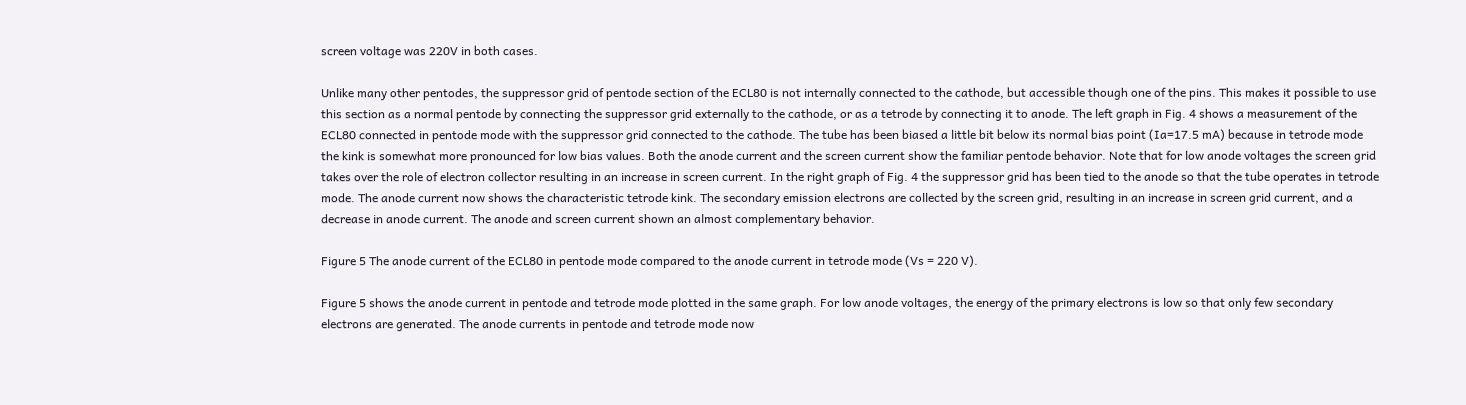screen voltage was 220V in both cases.

Unlike many other pentodes, the suppressor grid of pentode section of the ECL80 is not internally connected to the cathode, but accessible though one of the pins. This makes it possible to use this section as a normal pentode by connecting the suppressor grid externally to the cathode, or as a tetrode by connecting it to anode. The left graph in Fig. 4 shows a measurement of the ECL80 connected in pentode mode with the suppressor grid connected to the cathode. The tube has been biased a little bit below its normal bias point (Ia=17.5 mA) because in tetrode mode the kink is somewhat more pronounced for low bias values. Both the anode current and the screen current show the familiar pentode behavior. Note that for low anode voltages the screen grid takes over the role of electron collector resulting in an increase in screen current. In the right graph of Fig. 4 the suppressor grid has been tied to the anode so that the tube operates in tetrode mode. The anode current now shows the characteristic tetrode kink. The secondary emission electrons are collected by the screen grid, resulting in an increase in screen grid current, and a decrease in anode current. The anode and screen current shown an almost complementary behavior.

Figure 5 The anode current of the ECL80 in pentode mode compared to the anode current in tetrode mode (Vs = 220 V).

Figure 5 shows the anode current in pentode and tetrode mode plotted in the same graph. For low anode voltages, the energy of the primary electrons is low so that only few secondary electrons are generated. The anode currents in pentode and tetrode mode now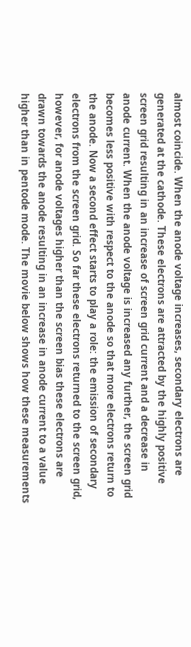almost coincide. When the anode voltage increases, secondary electrons are generated at the cathode. These electrons are attracted by the highly positive screen grid resulting in an increase of screen grid current and a decrease in anode current. When the anode voltage is increased any further, the screen grid becomes less positive with respect to the anode so that more electrons return to the anode. Now a second effect starts to play a role: the emission of secondary electrons from the screen grid. So far these electrons returned to the screen grid, however, for anode voltages higher than the screen bias these electrons are drawn towards the anode resulting in an increase in anode current to a value higher than in pentode mode. The movie below shows how these measurements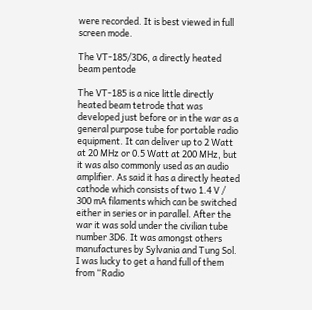were recorded. It is best viewed in full screen mode.

The VT-185/3D6, a directly heated beam pentode

The VT-185 is a nice little directly heated beam tetrode that was developed just before or in the war as a general purpose tube for portable radio equipment. It can deliver up to 2 Watt at 20 MHz or 0.5 Watt at 200 MHz, but it was also commonly used as an audio amplifier. As said it has a directly heated cathode which consists of two 1.4 V / 300 mA filaments which can be switched either in series or in parallel. After the war it was sold under the civilian tube number 3D6. It was amongst others manufactures by Sylvania and Tung Sol. I was lucky to get a hand full of them from “Radio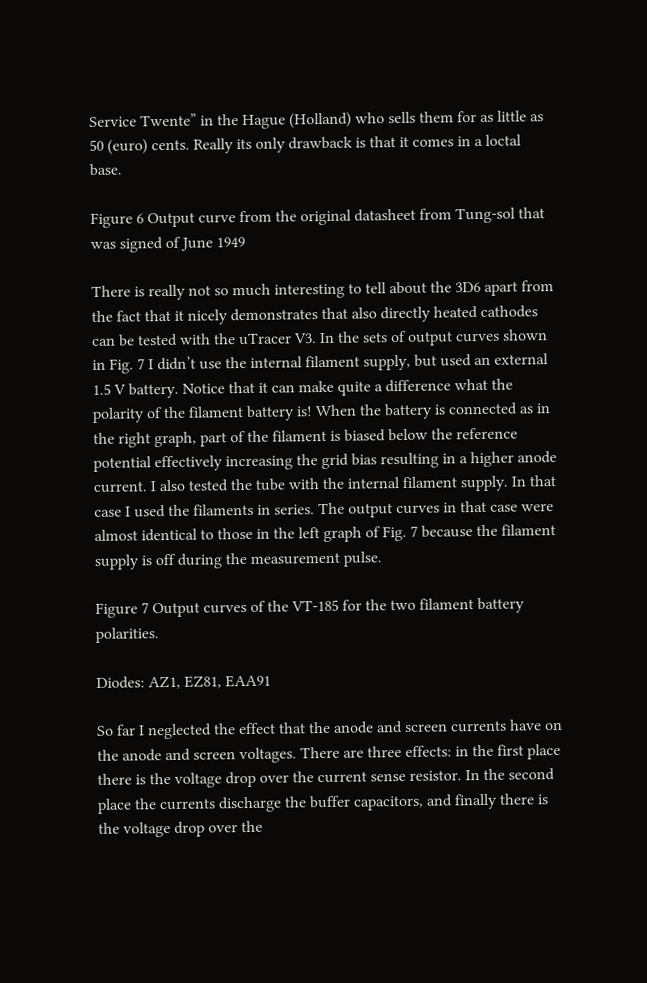Service Twente” in the Hague (Holland) who sells them for as little as 50 (euro) cents. Really its only drawback is that it comes in a loctal base.

Figure 6 Output curve from the original datasheet from Tung-sol that was signed of June 1949

There is really not so much interesting to tell about the 3D6 apart from the fact that it nicely demonstrates that also directly heated cathodes can be tested with the uTracer V3. In the sets of output curves shown in Fig. 7 I didn’t use the internal filament supply, but used an external 1.5 V battery. Notice that it can make quite a difference what the polarity of the filament battery is! When the battery is connected as in the right graph, part of the filament is biased below the reference potential effectively increasing the grid bias resulting in a higher anode current. I also tested the tube with the internal filament supply. In that case I used the filaments in series. The output curves in that case were almost identical to those in the left graph of Fig. 7 because the filament supply is off during the measurement pulse.

Figure 7 Output curves of the VT-185 for the two filament battery polarities.

Diodes: AZ1, EZ81, EAA91

So far I neglected the effect that the anode and screen currents have on the anode and screen voltages. There are three effects: in the first place there is the voltage drop over the current sense resistor. In the second place the currents discharge the buffer capacitors, and finally there is the voltage drop over the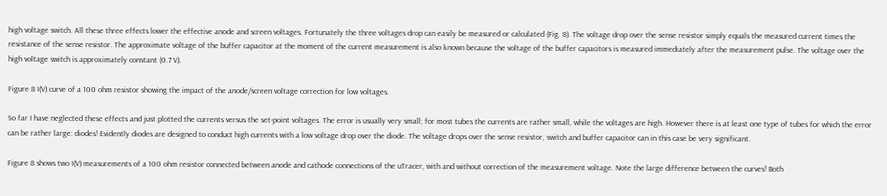high voltage switch. All these three effects lower the effective anode and screen voltages. Fortunately the three voltages drop can easily be measured or calculated (Fig. 8). The voltage drop over the sense resistor simply equals the measured current times the resistance of the sense resistor. The approximate voltage of the buffer capacitor at the moment of the current measurement is also known because the voltage of the buffer capacitors is measured immediately after the measurement pulse. The voltage over the high voltage switch is approximately constant (0.7 V).

Figure 8 I(V) curve of a 100 ohm resistor showing the impact of the anode/screen voltage correction for low voltages.

So far I have neglected these effects and just plotted the currents versus the set-point voltages. The error is usually very small; for most tubes the currents are rather small, while the voltages are high. However there is at least one type of tubes for which the error can be rather large: diodes! Evidently diodes are designed to conduct high currents with a low voltage drop over the diode. The voltage drops over the sense resistor, switch and buffer capacitor can in this case be very significant.

Figure 8 shows two I(V) measurements of a 100 ohm resistor connected between anode and cathode connections of the uTracer, with and without correction of the measurement voltage. Note the large difference between the curves! Both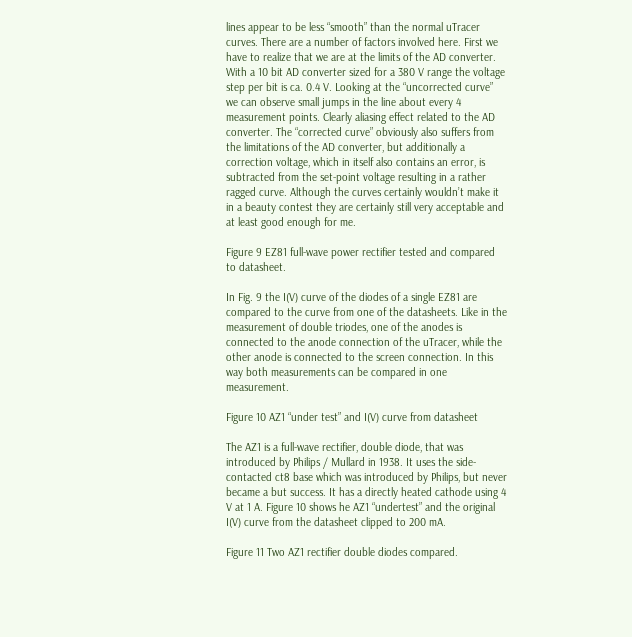lines appear to be less “smooth” than the normal uTracer curves. There are a number of factors involved here. First we have to realize that we are at the limits of the AD converter. With a 10 bit AD converter sized for a 380 V range the voltage step per bit is ca. 0.4 V. Looking at the “uncorrected curve” we can observe small jumps in the line about every 4 measurement points. Clearly aliasing effect related to the AD converter. The “corrected curve” obviously also suffers from the limitations of the AD converter, but additionally a correction voltage, which in itself also contains an error, is subtracted from the set-point voltage resulting in a rather ragged curve. Although the curves certainly wouldn’t make it in a beauty contest they are certainly still very acceptable and at least good enough for me.

Figure 9 EZ81 full-wave power rectifier tested and compared to datasheet.

In Fig. 9 the I(V) curve of the diodes of a single EZ81 are compared to the curve from one of the datasheets. Like in the measurement of double triodes, one of the anodes is connected to the anode connection of the uTracer, while the other anode is connected to the screen connection. In this way both measurements can be compared in one measurement.

Figure 10 AZ1 “under test” and I(V) curve from datasheet

The AZ1 is a full-wave rectifier, double diode, that was introduced by Philips / Mullard in 1938. It uses the side-contacted ct8 base which was introduced by Philips, but never became a but success. It has a directly heated cathode using 4 V at 1 A. Figure 10 shows he AZ1 “undertest” and the original I(V) curve from the datasheet clipped to 200 mA.

Figure 11 Two AZ1 rectifier double diodes compared.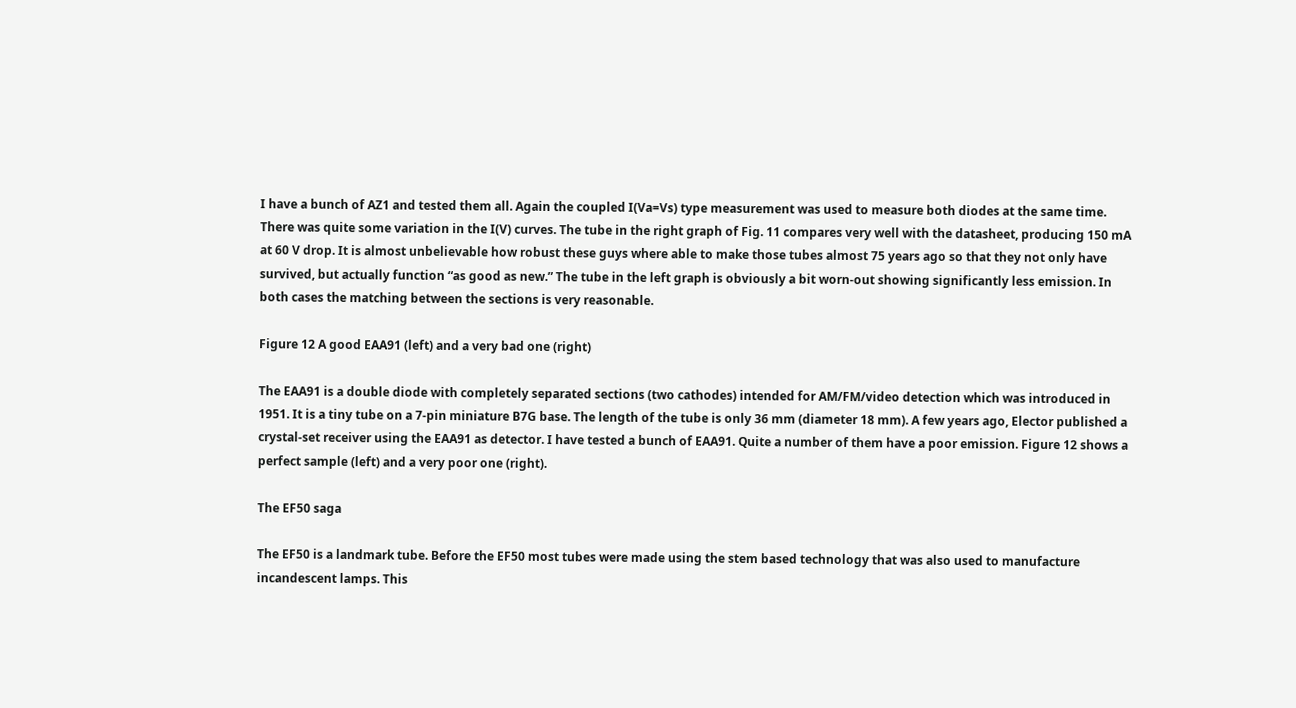I have a bunch of AZ1 and tested them all. Again the coupled I(Va=Vs) type measurement was used to measure both diodes at the same time. There was quite some variation in the I(V) curves. The tube in the right graph of Fig. 11 compares very well with the datasheet, producing 150 mA at 60 V drop. It is almost unbelievable how robust these guys where able to make those tubes almost 75 years ago so that they not only have survived, but actually function “as good as new.” The tube in the left graph is obviously a bit worn-out showing significantly less emission. In both cases the matching between the sections is very reasonable.

Figure 12 A good EAA91 (left) and a very bad one (right)

The EAA91 is a double diode with completely separated sections (two cathodes) intended for AM/FM/video detection which was introduced in 1951. It is a tiny tube on a 7-pin miniature B7G base. The length of the tube is only 36 mm (diameter 18 mm). A few years ago, Elector published a crystal-set receiver using the EAA91 as detector. I have tested a bunch of EAA91. Quite a number of them have a poor emission. Figure 12 shows a perfect sample (left) and a very poor one (right).

The EF50 saga

The EF50 is a landmark tube. Before the EF50 most tubes were made using the stem based technology that was also used to manufacture incandescent lamps. This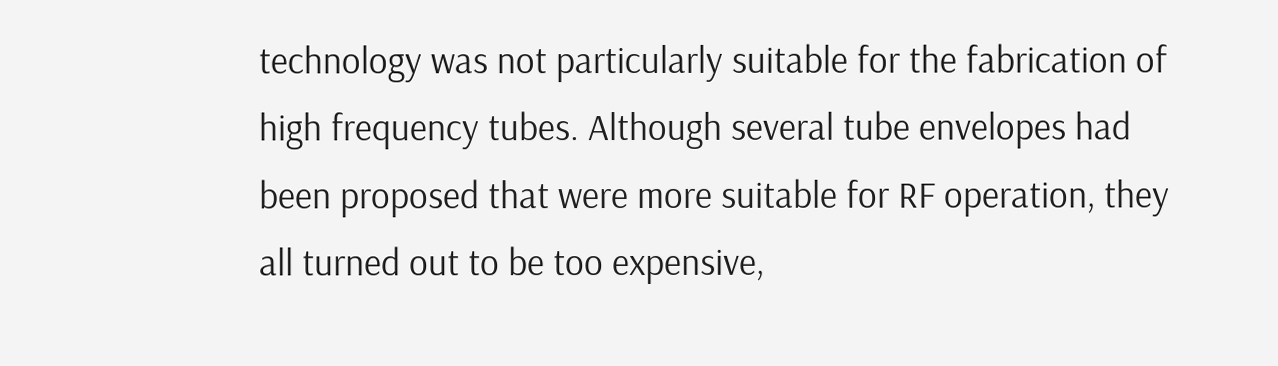technology was not particularly suitable for the fabrication of high frequency tubes. Although several tube envelopes had been proposed that were more suitable for RF operation, they all turned out to be too expensive,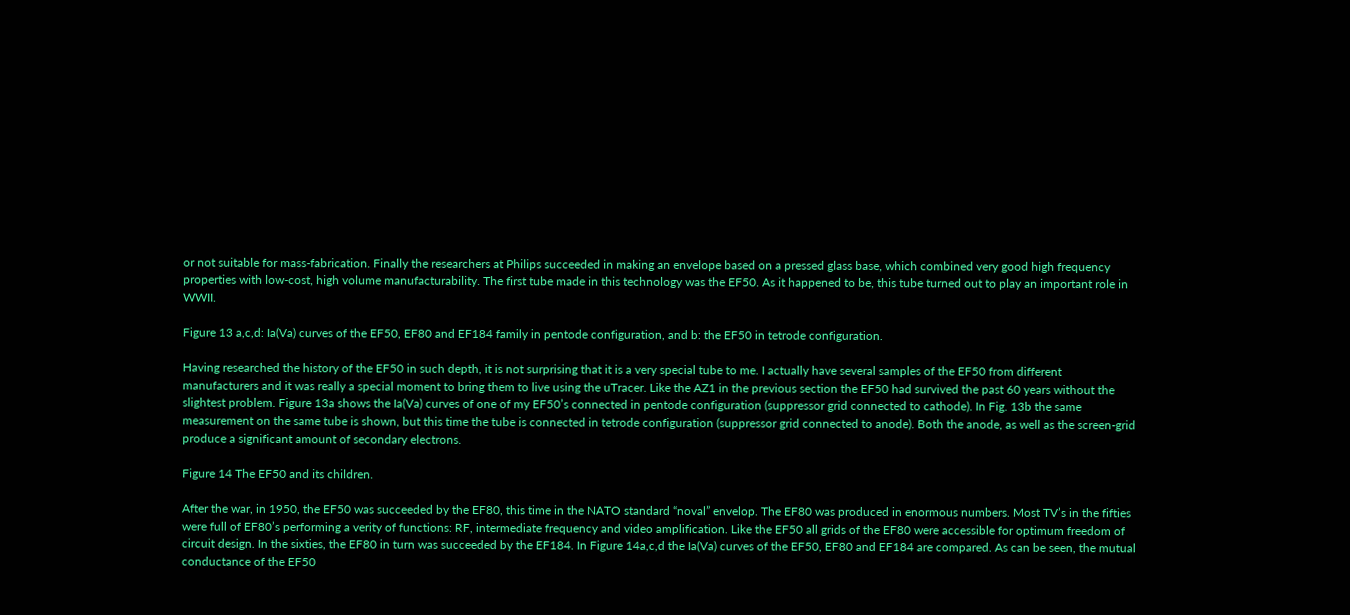or not suitable for mass-fabrication. Finally the researchers at Philips succeeded in making an envelope based on a pressed glass base, which combined very good high frequency properties with low-cost, high volume manufacturability. The first tube made in this technology was the EF50. As it happened to be, this tube turned out to play an important role in WWII.

Figure 13 a,c,d: Ia(Va) curves of the EF50, EF80 and EF184 family in pentode configuration, and b: the EF50 in tetrode configuration.

Having researched the history of the EF50 in such depth, it is not surprising that it is a very special tube to me. I actually have several samples of the EF50 from different manufacturers and it was really a special moment to bring them to live using the uTracer. Like the AZ1 in the previous section the EF50 had survived the past 60 years without the slightest problem. Figure 13a shows the Ia(Va) curves of one of my EF50’s connected in pentode configuration (suppressor grid connected to cathode). In Fig. 13b the same measurement on the same tube is shown, but this time the tube is connected in tetrode configuration (suppressor grid connected to anode). Both the anode, as well as the screen-grid produce a significant amount of secondary electrons.

Figure 14 The EF50 and its children.

After the war, in 1950, the EF50 was succeeded by the EF80, this time in the NATO standard “noval” envelop. The EF80 was produced in enormous numbers. Most TV’s in the fifties were full of EF80’s performing a verity of functions: RF, intermediate frequency and video amplification. Like the EF50 all grids of the EF80 were accessible for optimum freedom of circuit design. In the sixties, the EF80 in turn was succeeded by the EF184. In Figure 14a,c,d the Ia(Va) curves of the EF50, EF80 and EF184 are compared. As can be seen, the mutual conductance of the EF50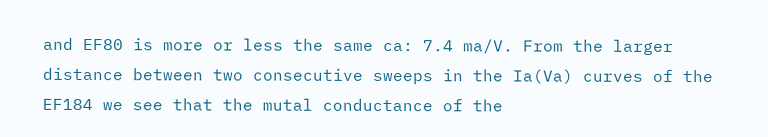and EF80 is more or less the same ca: 7.4 ma/V. From the larger distance between two consecutive sweeps in the Ia(Va) curves of the EF184 we see that the mutal conductance of the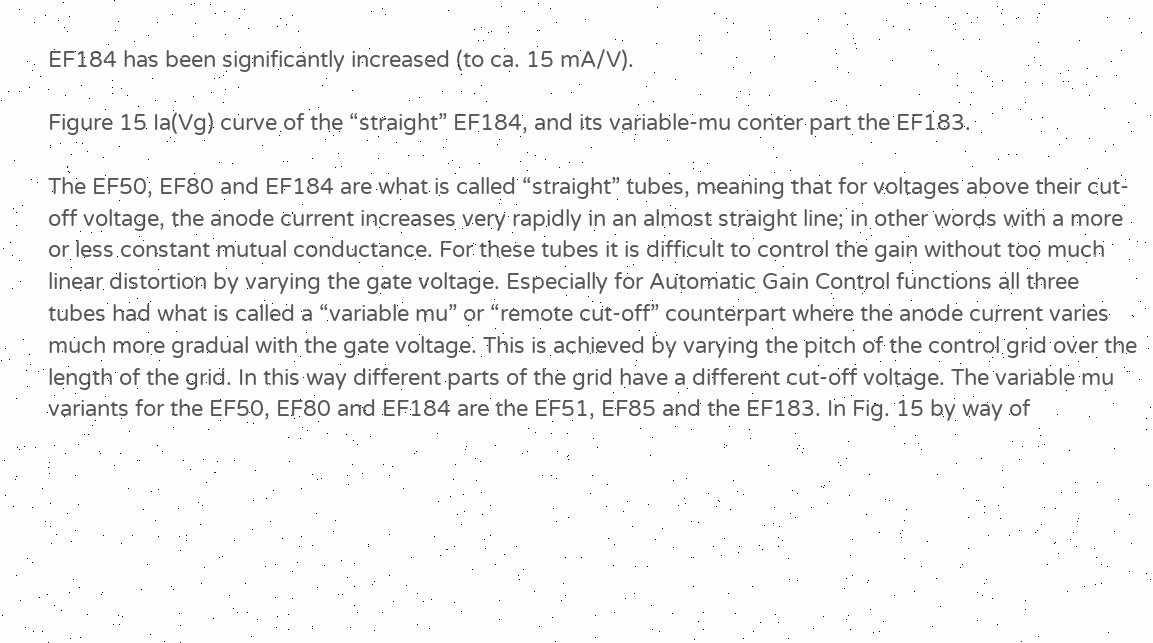EF184 has been significantly increased (to ca. 15 mA/V).

Figure 15 Ia(Vg) curve of the “straight” EF184, and its variable-mu conter part the EF183.

The EF50, EF80 and EF184 are what is called “straight” tubes, meaning that for voltages above their cut-off voltage, the anode current increases very rapidly in an almost straight line; in other words with a more or less constant mutual conductance. For these tubes it is difficult to control the gain without too much linear distortion by varying the gate voltage. Especially for Automatic Gain Control functions all three tubes had what is called a “variable mu” or “remote cut-off” counterpart where the anode current varies much more gradual with the gate voltage. This is achieved by varying the pitch of the control grid over the length of the grid. In this way different parts of the grid have a different cut-off voltage. The variable mu variants for the EF50, EF80 and EF184 are the EF51, EF85 and the EF183. In Fig. 15 by way of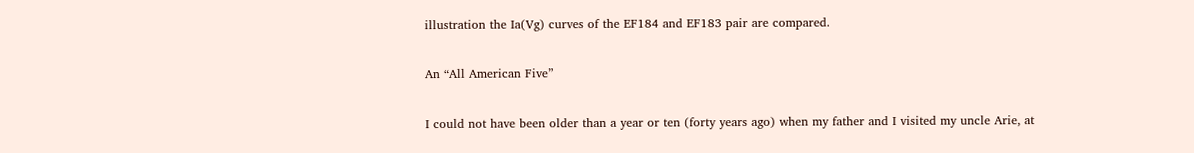illustration the Ia(Vg) curves of the EF184 and EF183 pair are compared.

An “All American Five”

I could not have been older than a year or ten (forty years ago) when my father and I visited my uncle Arie, at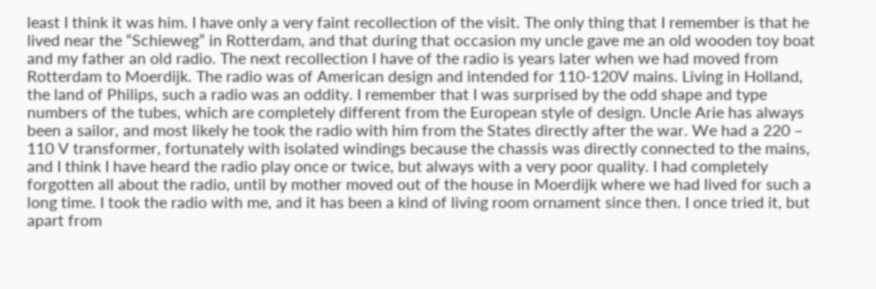least I think it was him. I have only a very faint recollection of the visit. The only thing that I remember is that he lived near the “Schieweg” in Rotterdam, and that during that occasion my uncle gave me an old wooden toy boat and my father an old radio. The next recollection I have of the radio is years later when we had moved from Rotterdam to Moerdijk. The radio was of American design and intended for 110-120V mains. Living in Holland, the land of Philips, such a radio was an oddity. I remember that I was surprised by the odd shape and type numbers of the tubes, which are completely different from the European style of design. Uncle Arie has always been a sailor, and most likely he took the radio with him from the States directly after the war. We had a 220 – 110 V transformer, fortunately with isolated windings because the chassis was directly connected to the mains, and I think I have heard the radio play once or twice, but always with a very poor quality. I had completely forgotten all about the radio, until by mother moved out of the house in Moerdijk where we had lived for such a long time. I took the radio with me, and it has been a kind of living room ornament since then. I once tried it, but apart from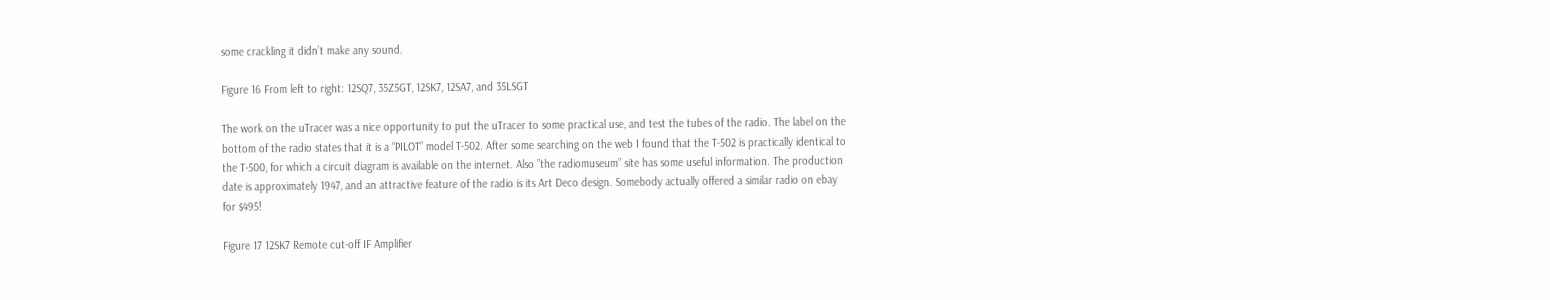some crackling it didn’t make any sound.

Figure 16 From left to right: 12SQ7, 35Z5GT, 12SK7, 12SA7, and 35LSGT

The work on the uTracer was a nice opportunity to put the uTracer to some practical use, and test the tubes of the radio. The label on the bottom of the radio states that it is a “PILOT” model T-502. After some searching on the web I found that the T-502 is practically identical to the T-500, for which a circuit diagram is available on the internet. Also ”the radiomuseum” site has some useful information. The production date is approximately 1947, and an attractive feature of the radio is its Art Deco design. Somebody actually offered a similar radio on ebay for $495!

Figure 17 12SK7 Remote cut-off IF Amplifier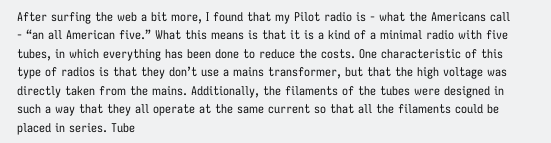After surfing the web a bit more, I found that my Pilot radio is - what the Americans call - “an all American five.” What this means is that it is a kind of a minimal radio with five tubes, in which everything has been done to reduce the costs. One characteristic of this type of radios is that they don’t use a mains transformer, but that the high voltage was directly taken from the mains. Additionally, the filaments of the tubes were designed in such a way that they all operate at the same current so that all the filaments could be placed in series. Tube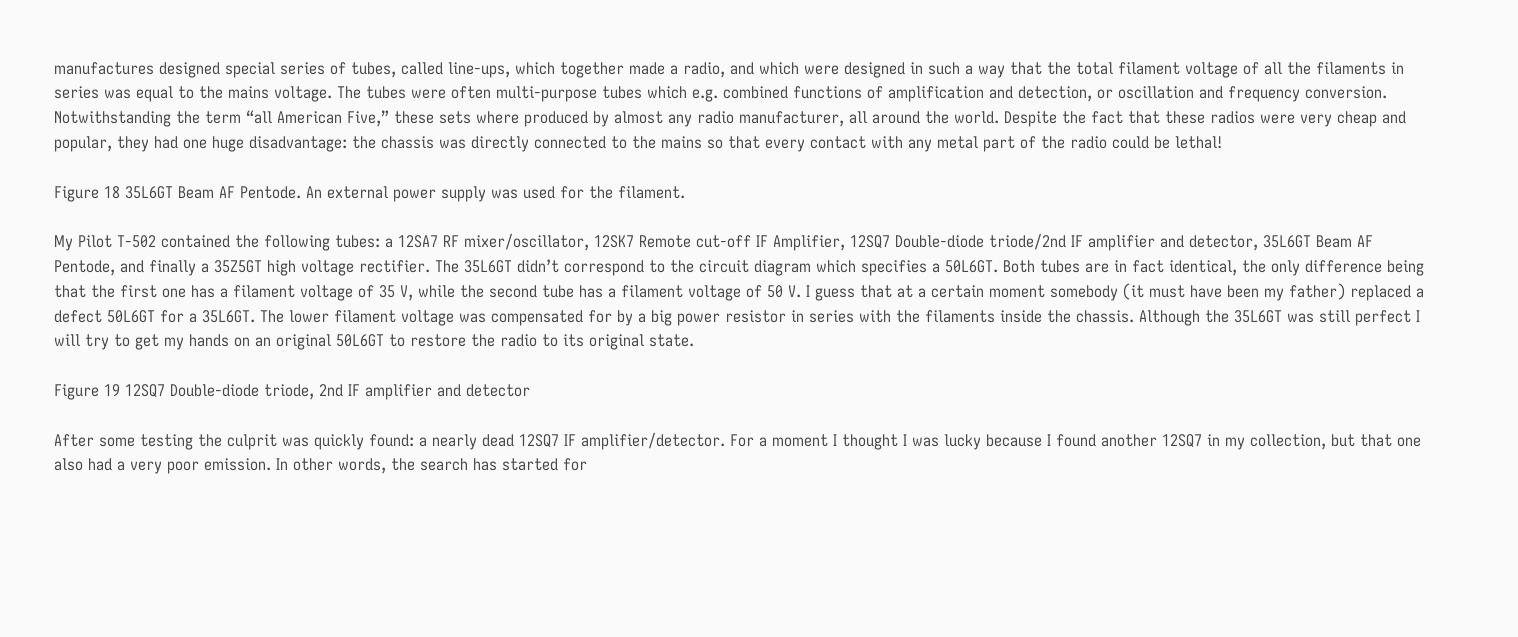manufactures designed special series of tubes, called line-ups, which together made a radio, and which were designed in such a way that the total filament voltage of all the filaments in series was equal to the mains voltage. The tubes were often multi-purpose tubes which e.g. combined functions of amplification and detection, or oscillation and frequency conversion. Notwithstanding the term “all American Five,” these sets where produced by almost any radio manufacturer, all around the world. Despite the fact that these radios were very cheap and popular, they had one huge disadvantage: the chassis was directly connected to the mains so that every contact with any metal part of the radio could be lethal!

Figure 18 35L6GT Beam AF Pentode. An external power supply was used for the filament.

My Pilot T-502 contained the following tubes: a 12SA7 RF mixer/oscillator, 12SK7 Remote cut-off IF Amplifier, 12SQ7 Double-diode triode/2nd IF amplifier and detector, 35L6GT Beam AF Pentode, and finally a 35Z5GT high voltage rectifier. The 35L6GT didn’t correspond to the circuit diagram which specifies a 50L6GT. Both tubes are in fact identical, the only difference being that the first one has a filament voltage of 35 V, while the second tube has a filament voltage of 50 V. I guess that at a certain moment somebody (it must have been my father) replaced a defect 50L6GT for a 35L6GT. The lower filament voltage was compensated for by a big power resistor in series with the filaments inside the chassis. Although the 35L6GT was still perfect I will try to get my hands on an original 50L6GT to restore the radio to its original state.

Figure 19 12SQ7 Double-diode triode, 2nd IF amplifier and detector

After some testing the culprit was quickly found: a nearly dead 12SQ7 IF amplifier/detector. For a moment I thought I was lucky because I found another 12SQ7 in my collection, but that one also had a very poor emission. In other words, the search has started for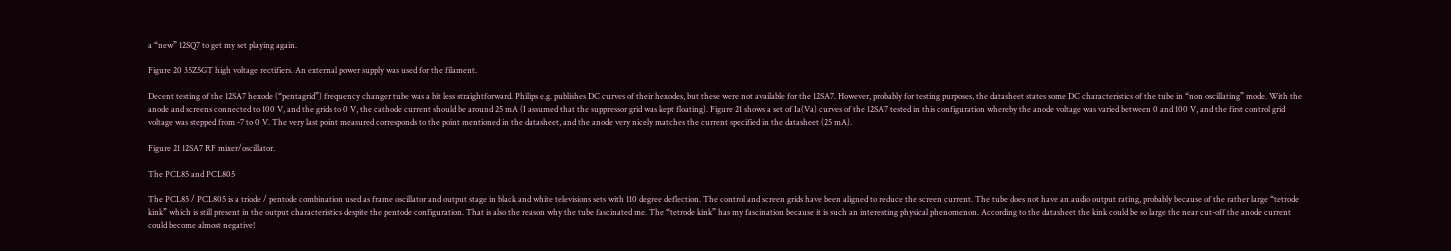a “new” 12SQ7 to get my set playing again.

Figure 20 35Z5GT high voltage rectifiers. An external power supply was used for the filament.

Decent testing of the 12SA7 hexode (“pentagrid”) frequency changer tube was a bit less straightforward. Philips e.g. publishes DC curves of their hexodes, but these were not available for the 12SA7. However, probably for testing purposes, the datasheet states some DC characteristics of the tube in “non oscillating” mode. With the anode and screens connected to 100 V, and the grids to 0 V, the cathode current should be around 25 mA (I assumed that the suppressor grid was kept floating). Figure 21 shows a set of Ia(Va) curves of the 12SA7 tested in this configuration whereby the anode voltage was varied between 0 and 100 V, and the first control grid voltage was stepped from -7 to 0 V. The very last point measured corresponds to the point mentioned in the datasheet, and the anode very nicely matches the current specified in the datasheet (25 mA).

Figure 21 12SA7 RF mixer/oscillator.

The PCL85 and PCL805

The PCL85 / PCL805 is a triode / pentode combination used as frame oscillator and output stage in black and white televisions sets with 110 degree deflection. The control and screen grids have been aligned to reduce the screen current. The tube does not have an audio output rating, probably because of the rather large “tetrode kink” which is still present in the output characteristics despite the pentode configuration. That is also the reason why the tube fascinated me. The “tetrode kink” has my fascination because it is such an interesting physical phenomenon. According to the datasheet the kink could be so large the near cut-off the anode current could become almost negative!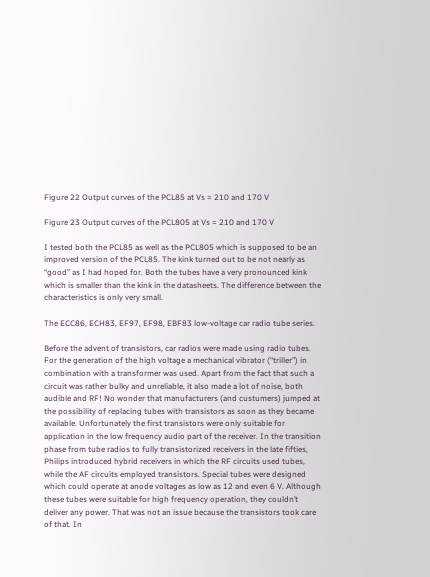Figure 22 Output curves of the PCL85 at Vs = 210 and 170 V

Figure 23 Output curves of the PCL805 at Vs = 210 and 170 V

I tested both the PCL85 as well as the PCL805 which is supposed to be an improved version of the PCL85. The kink turned out to be not nearly as “good” as I had hoped for. Both the tubes have a very pronounced kink which is smaller than the kink in the datasheets. The difference between the characteristics is only very small.

The ECC86, ECH83, EF97, EF98, EBF83 low-voltage car radio tube series.

Before the advent of transistors, car radios were made using radio tubes. For the generation of the high voltage a mechanical vibrator (“triller”) in combination with a transformer was used. Apart from the fact that such a circuit was rather bulky and unreliable, it also made a lot of noise, both audible and RF! No wonder that manufacturers (and custumers) jumped at the possibility of replacing tubes with transistors as soon as they became available. Unfortunately the first transistors were only suitable for application in the low frequency audio part of the receiver. In the transition phase from tube radios to fully transistorized receivers in the late fifties, Philips introduced hybrid receivers in which the RF circuits used tubes, while the AF circuits employed transistors. Special tubes were designed which could operate at anode voltages as low as 12 and even 6 V. Although these tubes were suitable for high frequency operation, they couldn’t deliver any power. That was not an issue because the transistors took care of that. In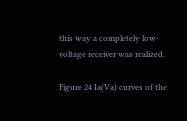this way a completely low-voltage receiver was realized.

Figure 24 Ia(Va) curves of the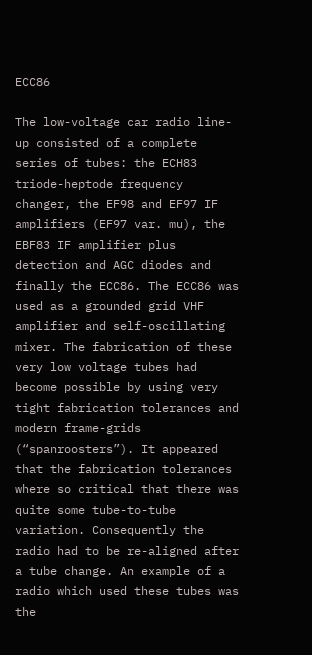ECC86

The low-voltage car radio line-up consisted of a complete series of tubes: the ECH83 triode-heptode frequency changer, the EF98 and EF97 IF amplifiers (EF97 var. mu), the EBF83 IF amplifier plus detection and AGC diodes and finally the ECC86. The ECC86 was used as a grounded grid VHF amplifier and self-oscillating mixer. The fabrication of these very low voltage tubes had become possible by using very tight fabrication tolerances and modern frame-grids (“spanroosters”). It appeared that the fabrication tolerances where so critical that there was quite some tube-to-tube variation. Consequently the radio had to be re-aligned after a tube change. An example of a radio which used these tubes was the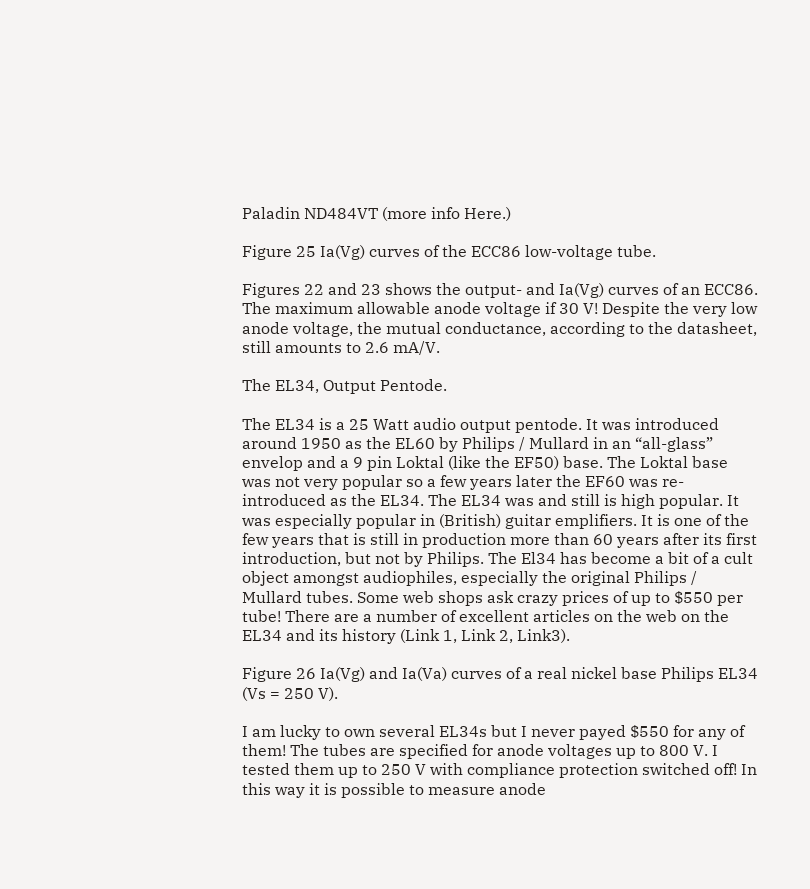Paladin ND484VT (more info Here.)

Figure 25 Ia(Vg) curves of the ECC86 low-voltage tube.

Figures 22 and 23 shows the output- and Ia(Vg) curves of an ECC86. The maximum allowable anode voltage if 30 V! Despite the very low anode voltage, the mutual conductance, according to the datasheet, still amounts to 2.6 mA/V.

The EL34, Output Pentode.

The EL34 is a 25 Watt audio output pentode. It was introduced around 1950 as the EL60 by Philips / Mullard in an “all-glass” envelop and a 9 pin Loktal (like the EF50) base. The Loktal base was not very popular so a few years later the EF60 was re-introduced as the EL34. The EL34 was and still is high popular. It was especially popular in (British) guitar emplifiers. It is one of the few years that is still in production more than 60 years after its first introduction, but not by Philips. The El34 has become a bit of a cult object amongst audiophiles, especially the original Philips / Mullard tubes. Some web shops ask crazy prices of up to $550 per tube! There are a number of excellent articles on the web on the EL34 and its history (Link 1, Link 2, Link3).

Figure 26 Ia(Vg) and Ia(Va) curves of a real nickel base Philips EL34 (Vs = 250 V).

I am lucky to own several EL34s but I never payed $550 for any of them! The tubes are specified for anode voltages up to 800 V. I tested them up to 250 V with compliance protection switched off! In this way it is possible to measure anode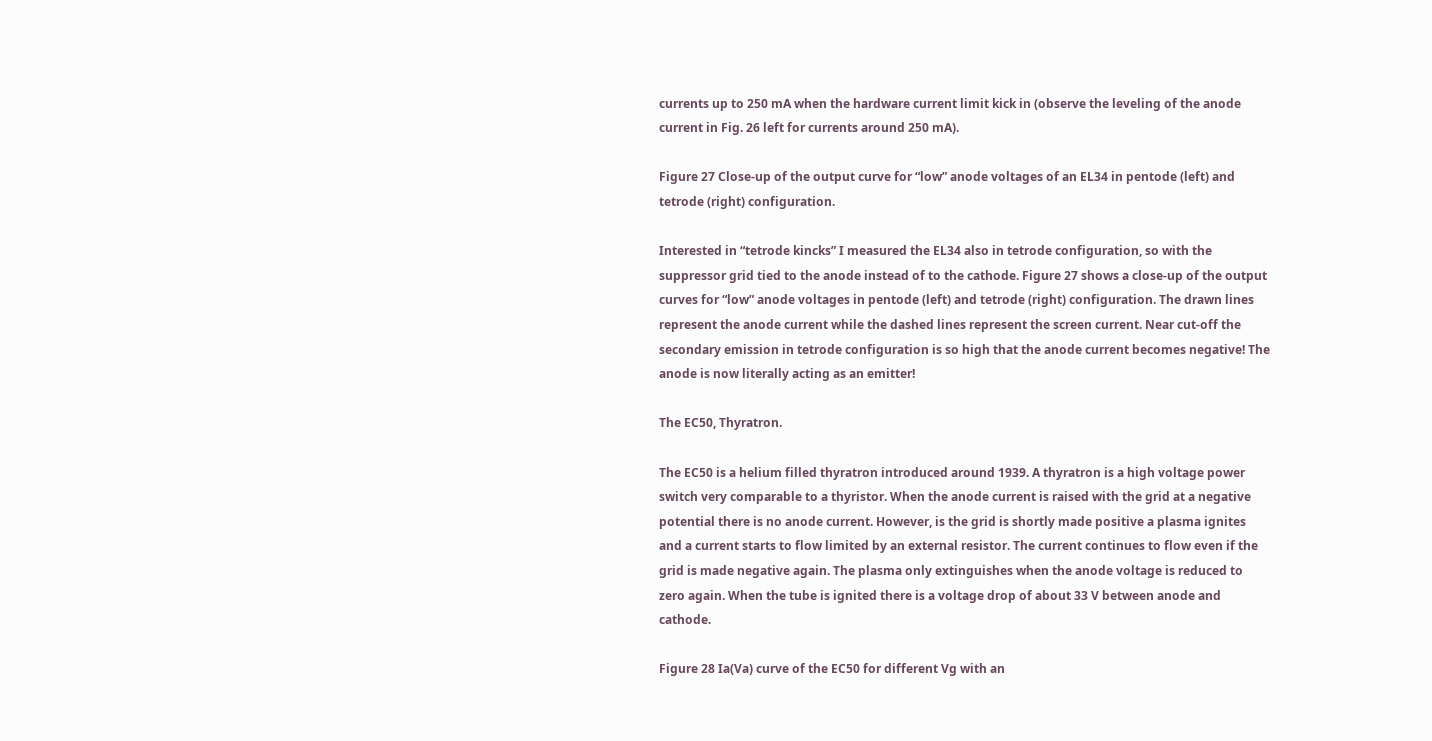currents up to 250 mA when the hardware current limit kick in (observe the leveling of the anode current in Fig. 26 left for currents around 250 mA).

Figure 27 Close-up of the output curve for “low” anode voltages of an EL34 in pentode (left) and tetrode (right) configuration.

Interested in “tetrode kincks” I measured the EL34 also in tetrode configuration, so with the suppressor grid tied to the anode instead of to the cathode. Figure 27 shows a close-up of the output curves for “low” anode voltages in pentode (left) and tetrode (right) configuration. The drawn lines represent the anode current while the dashed lines represent the screen current. Near cut-off the secondary emission in tetrode configuration is so high that the anode current becomes negative! The anode is now literally acting as an emitter!

The EC50, Thyratron.

The EC50 is a helium filled thyratron introduced around 1939. A thyratron is a high voltage power switch very comparable to a thyristor. When the anode current is raised with the grid at a negative potential there is no anode current. However, is the grid is shortly made positive a plasma ignites and a current starts to flow limited by an external resistor. The current continues to flow even if the grid is made negative again. The plasma only extinguishes when the anode voltage is reduced to zero again. When the tube is ignited there is a voltage drop of about 33 V between anode and cathode.

Figure 28 Ia(Va) curve of the EC50 for different Vg with an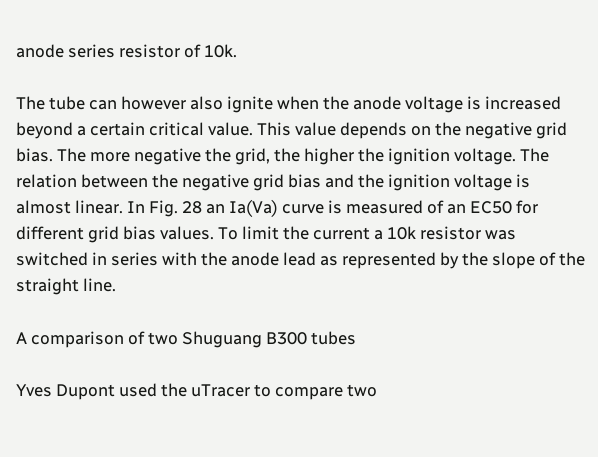anode series resistor of 10k.

The tube can however also ignite when the anode voltage is increased beyond a certain critical value. This value depends on the negative grid bias. The more negative the grid, the higher the ignition voltage. The relation between the negative grid bias and the ignition voltage is almost linear. In Fig. 28 an Ia(Va) curve is measured of an EC50 for different grid bias values. To limit the current a 10k resistor was switched in series with the anode lead as represented by the slope of the straight line.

A comparison of two Shuguang B300 tubes

Yves Dupont used the uTracer to compare two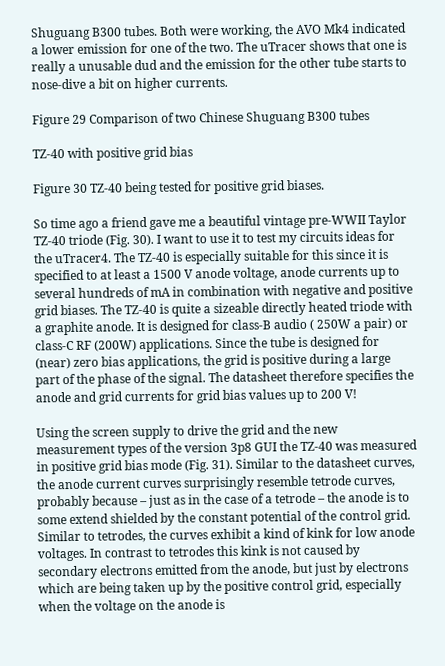Shuguang B300 tubes. Both were working, the AVO Mk4 indicated a lower emission for one of the two. The uTracer shows that one is really a unusable dud and the emission for the other tube starts to nose-dive a bit on higher currents.

Figure 29 Comparison of two Chinese Shuguang B300 tubes

TZ-40 with positive grid bias

Figure 30 TZ-40 being tested for positive grid biases.

So time ago a friend gave me a beautiful vintage pre-WWII Taylor TZ-40 triode (Fig. 30). I want to use it to test my circuits ideas for the uTracer4. The TZ-40 is especially suitable for this since it is specified to at least a 1500 V anode voltage, anode currents up to several hundreds of mA in combination with negative and positive grid biases. The TZ-40 is quite a sizeable directly heated triode with a graphite anode. It is designed for class-B audio ( 250W a pair) or class-C RF (200W) applications. Since the tube is designed for (near) zero bias applications, the grid is positive during a large part of the phase of the signal. The datasheet therefore specifies the anode and grid currents for grid bias values up to 200 V!

Using the screen supply to drive the grid and the new measurement types of the version 3p8 GUI the TZ-40 was measured in positive grid bias mode (Fig. 31). Similar to the datasheet curves, the anode current curves surprisingly resemble tetrode curves, probably because – just as in the case of a tetrode – the anode is to some extend shielded by the constant potential of the control grid. Similar to tetrodes, the curves exhibit a kind of kink for low anode voltages. In contrast to tetrodes this kink is not caused by secondary electrons emitted from the anode, but just by electrons which are being taken up by the positive control grid, especially when the voltage on the anode is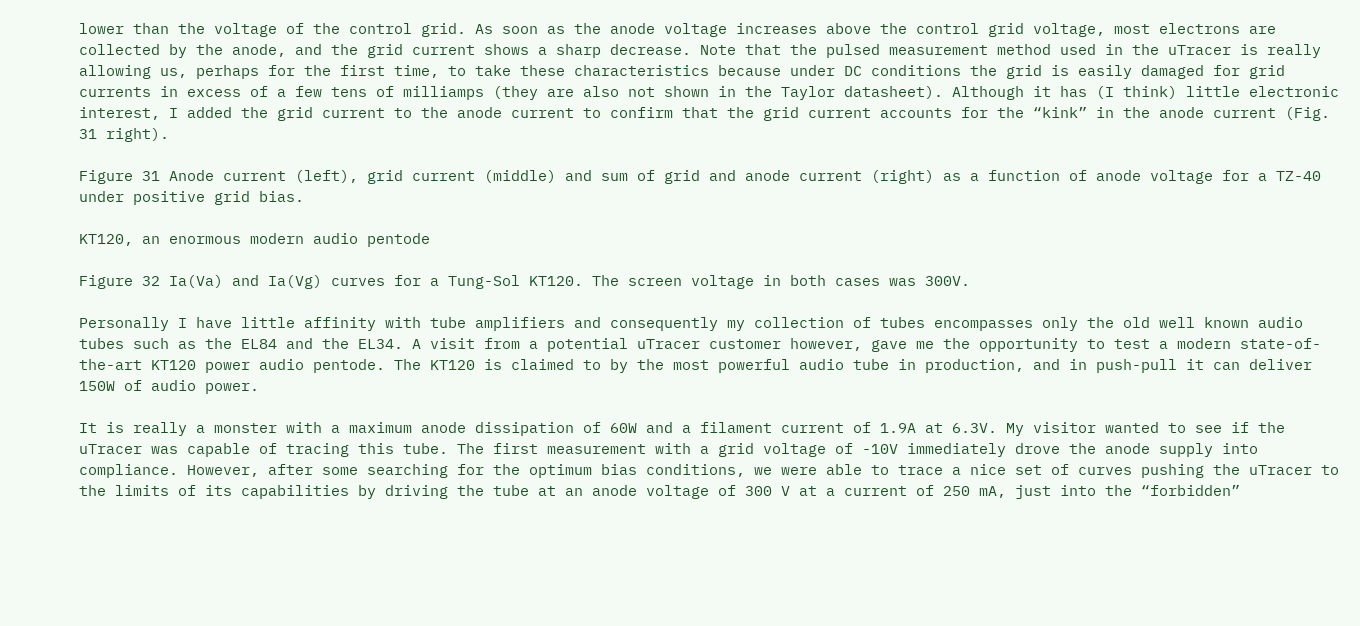lower than the voltage of the control grid. As soon as the anode voltage increases above the control grid voltage, most electrons are collected by the anode, and the grid current shows a sharp decrease. Note that the pulsed measurement method used in the uTracer is really allowing us, perhaps for the first time, to take these characteristics because under DC conditions the grid is easily damaged for grid currents in excess of a few tens of milliamps (they are also not shown in the Taylor datasheet). Although it has (I think) little electronic interest, I added the grid current to the anode current to confirm that the grid current accounts for the “kink” in the anode current (Fig. 31 right).

Figure 31 Anode current (left), grid current (middle) and sum of grid and anode current (right) as a function of anode voltage for a TZ-40 under positive grid bias.

KT120, an enormous modern audio pentode

Figure 32 Ia(Va) and Ia(Vg) curves for a Tung-Sol KT120. The screen voltage in both cases was 300V.

Personally I have little affinity with tube amplifiers and consequently my collection of tubes encompasses only the old well known audio tubes such as the EL84 and the EL34. A visit from a potential uTracer customer however, gave me the opportunity to test a modern state-of-the-art KT120 power audio pentode. The KT120 is claimed to by the most powerful audio tube in production, and in push-pull it can deliver 150W of audio power.

It is really a monster with a maximum anode dissipation of 60W and a filament current of 1.9A at 6.3V. My visitor wanted to see if the uTracer was capable of tracing this tube. The first measurement with a grid voltage of -10V immediately drove the anode supply into compliance. However, after some searching for the optimum bias conditions, we were able to trace a nice set of curves pushing the uTracer to the limits of its capabilities by driving the tube at an anode voltage of 300 V at a current of 250 mA, just into the “forbidden”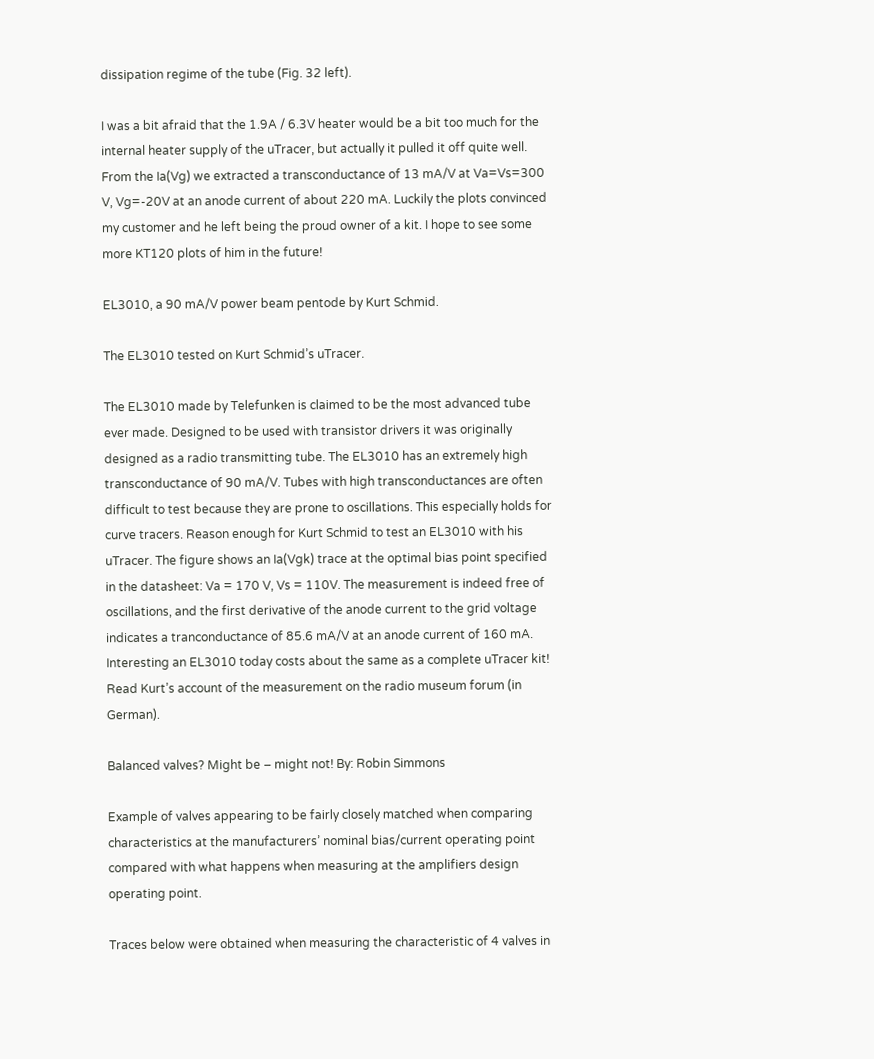dissipation regime of the tube (Fig. 32 left).

I was a bit afraid that the 1.9A / 6.3V heater would be a bit too much for the internal heater supply of the uTracer, but actually it pulled it off quite well. From the Ia(Vg) we extracted a transconductance of 13 mA/V at Va=Vs=300 V, Vg=-20V at an anode current of about 220 mA. Luckily the plots convinced my customer and he left being the proud owner of a kit. I hope to see some more KT120 plots of him in the future!

EL3010, a 90 mA/V power beam pentode by Kurt Schmid.

The EL3010 tested on Kurt Schmid’s uTracer.

The EL3010 made by Telefunken is claimed to be the most advanced tube ever made. Designed to be used with transistor drivers it was originally designed as a radio transmitting tube. The EL3010 has an extremely high transconductance of 90 mA/V. Tubes with high transconductances are often difficult to test because they are prone to oscillations. This especially holds for curve tracers. Reason enough for Kurt Schmid to test an EL3010 with his uTracer. The figure shows an Ia(Vgk) trace at the optimal bias point specified in the datasheet: Va = 170 V, Vs = 110V. The measurement is indeed free of oscillations, and the first derivative of the anode current to the grid voltage indicates a tranconductance of 85.6 mA/V at an anode current of 160 mA. Interesting an EL3010 today costs about the same as a complete uTracer kit! Read Kurt’s account of the measurement on the radio museum forum (in German).

Balanced valves? Might be – might not! By: Robin Simmons

Example of valves appearing to be fairly closely matched when comparing characteristics at the manufacturers’ nominal bias/current operating point compared with what happens when measuring at the amplifiers design operating point.

Traces below were obtained when measuring the characteristic of 4 valves in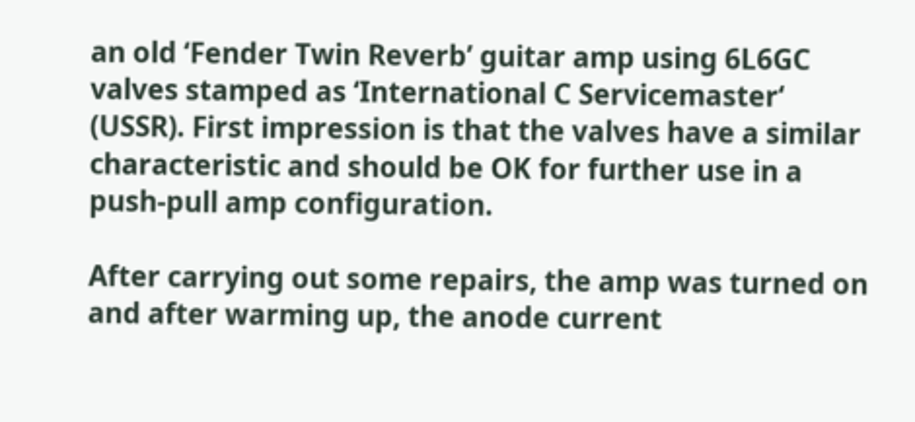an old ‘Fender Twin Reverb’ guitar amp using 6L6GC valves stamped as ‘International C Servicemaster‘ (USSR). First impression is that the valves have a similar characteristic and should be OK for further use in a push-pull amp configuration.

After carrying out some repairs, the amp was turned on and after warming up, the anode current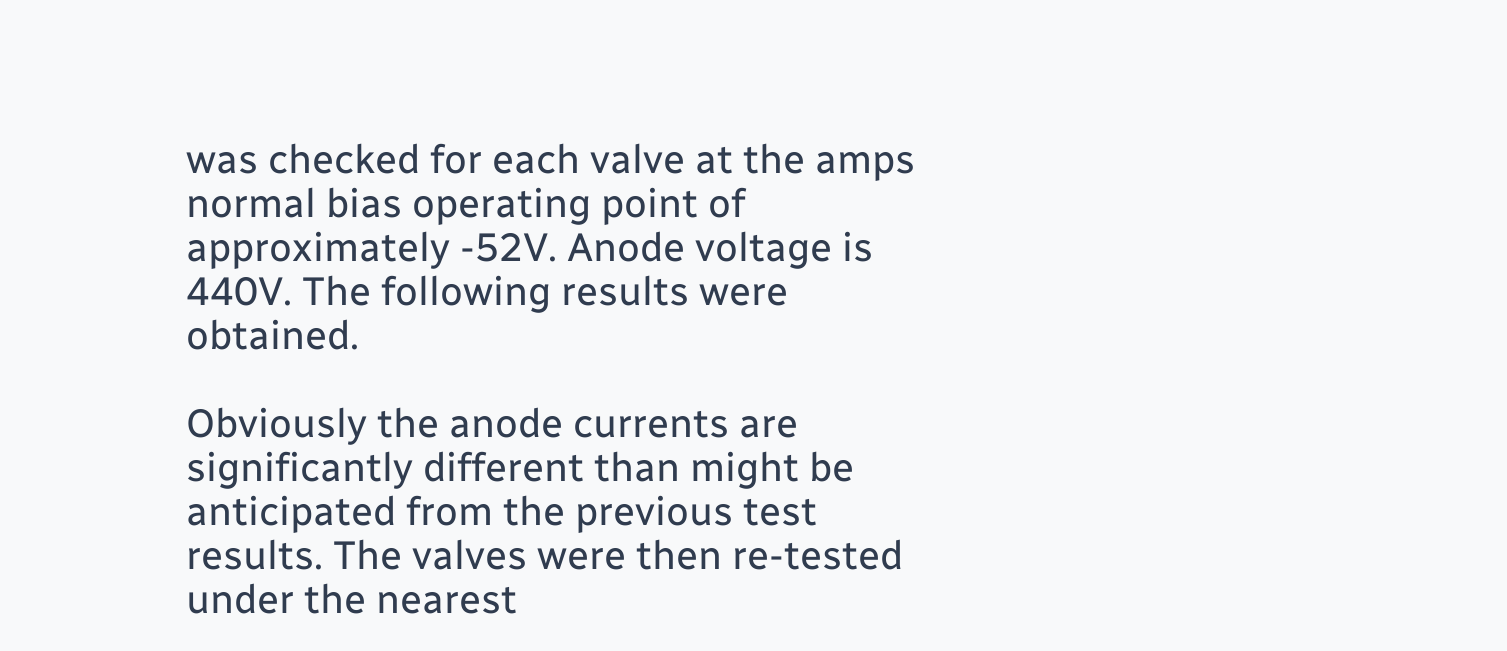was checked for each valve at the amps normal bias operating point of approximately -52V. Anode voltage is 440V. The following results were obtained.

Obviously the anode currents are significantly different than might be anticipated from the previous test results. The valves were then re-tested under the nearest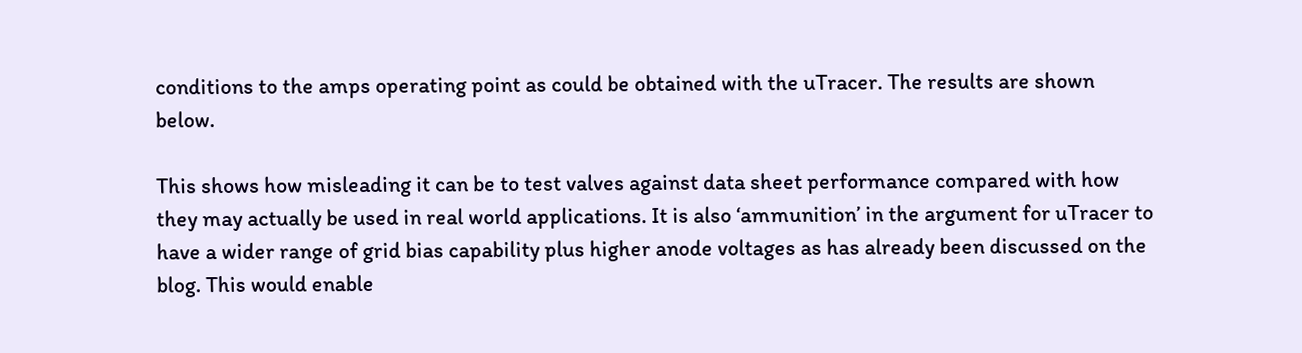conditions to the amps operating point as could be obtained with the uTracer. The results are shown below.

This shows how misleading it can be to test valves against data sheet performance compared with how they may actually be used in real world applications. It is also ‘ammunition’ in the argument for uTracer to have a wider range of grid bias capability plus higher anode voltages as has already been discussed on the blog. This would enable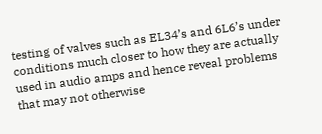testing of valves such as EL34’s and 6L6’s under conditions much closer to how they are actually used in audio amps and hence reveal problems that may not otherwise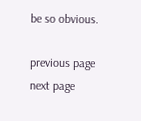be so obvious.

previous page next page